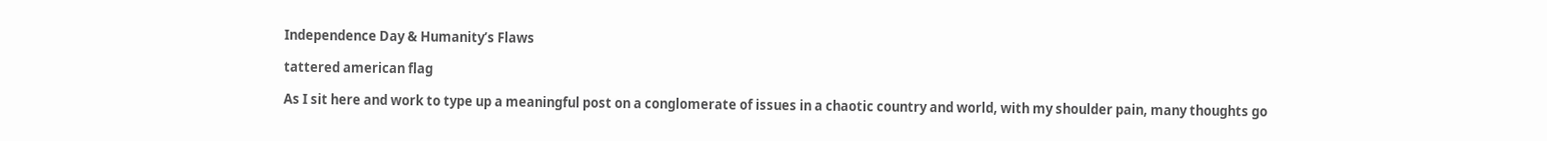Independence Day & Humanity’s Flaws

tattered american flag

As I sit here and work to type up a meaningful post on a conglomerate of issues in a chaotic country and world, with my shoulder pain, many thoughts go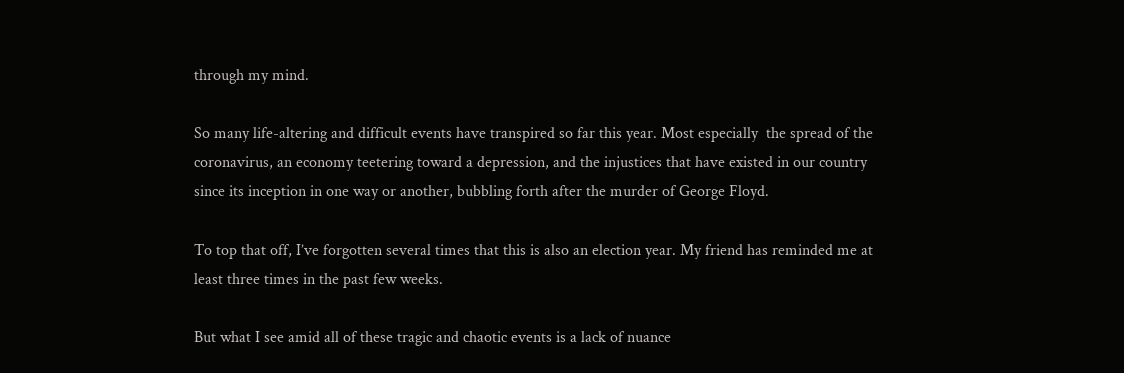through my mind.

So many life-altering and difficult events have transpired so far this year. Most especially  the spread of the coronavirus, an economy teetering toward a depression, and the injustices that have existed in our country since its inception in one way or another, bubbling forth after the murder of George Floyd.

To top that off, I’ve forgotten several times that this is also an election year. My friend has reminded me at least three times in the past few weeks.

But what I see amid all of these tragic and chaotic events is a lack of nuance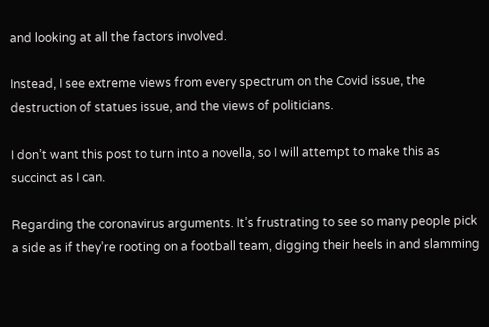and looking at all the factors involved.

Instead, I see extreme views from every spectrum on the Covid issue, the destruction of statues issue, and the views of politicians.

I don’t want this post to turn into a novella, so I will attempt to make this as succinct as I can.

Regarding the coronavirus arguments. It’s frustrating to see so many people pick a side as if they’re rooting on a football team, digging their heels in and slamming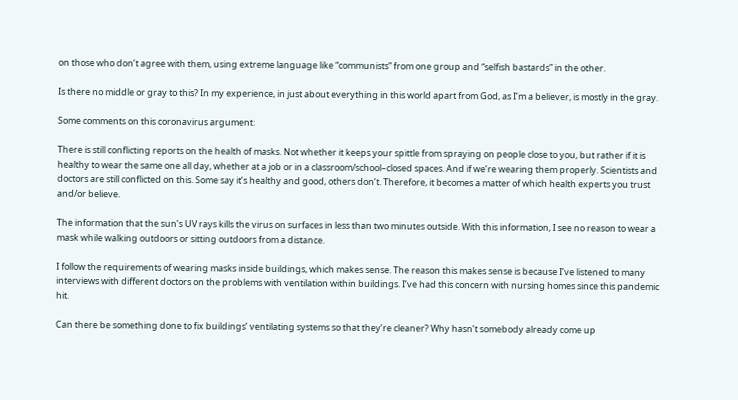on those who don’t agree with them, using extreme language like “communists” from one group and “selfish bastards” in the other.

Is there no middle or gray to this? In my experience, in just about everything in this world apart from God, as I’m a believer, is mostly in the gray.

Some comments on this coronavirus argument:

There is still conflicting reports on the health of masks. Not whether it keeps your spittle from spraying on people close to you, but rather if it is healthy to wear the same one all day, whether at a job or in a classroom/school–closed spaces. And if we’re wearing them properly. Scientists and doctors are still conflicted on this. Some say it’s healthy and good, others don’t. Therefore, it becomes a matter of which health experts you trust and/or believe.

The information that the sun’s UV rays kills the virus on surfaces in less than two minutes outside. With this information, I see no reason to wear a mask while walking outdoors or sitting outdoors from a distance.

I follow the requirements of wearing masks inside buildings, which makes sense. The reason this makes sense is because I’ve listened to many interviews with different doctors on the problems with ventilation within buildings. I’ve had this concern with nursing homes since this pandemic hit.

Can there be something done to fix buildings’ ventilating systems so that they’re cleaner? Why hasn’t somebody already come up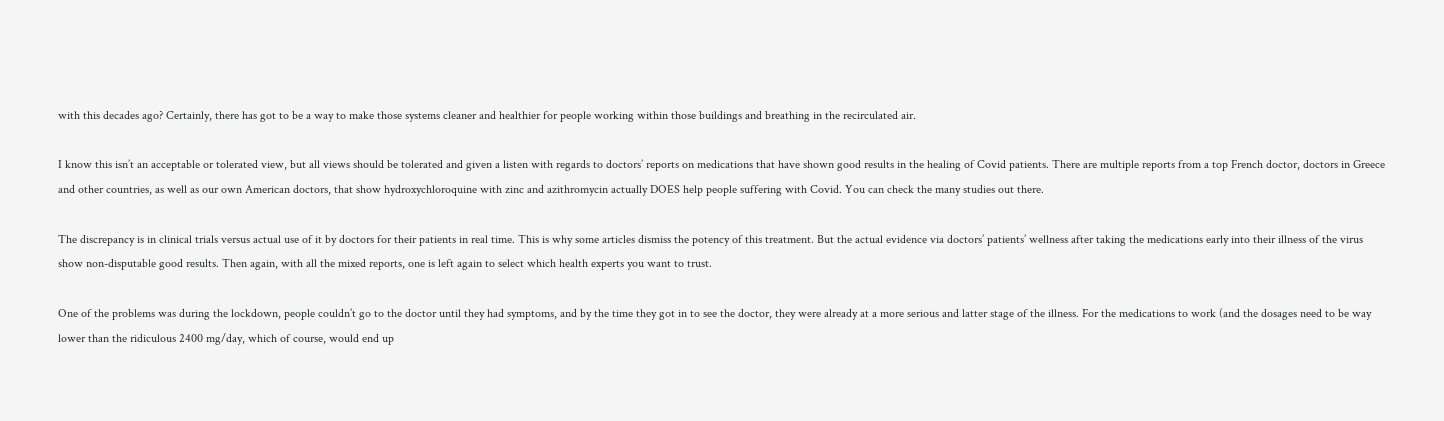with this decades ago? Certainly, there has got to be a way to make those systems cleaner and healthier for people working within those buildings and breathing in the recirculated air.

I know this isn’t an acceptable or tolerated view, but all views should be tolerated and given a listen with regards to doctors’ reports on medications that have shown good results in the healing of Covid patients. There are multiple reports from a top French doctor, doctors in Greece and other countries, as well as our own American doctors, that show hydroxychloroquine with zinc and azithromycin actually DOES help people suffering with Covid. You can check the many studies out there.

The discrepancy is in clinical trials versus actual use of it by doctors for their patients in real time. This is why some articles dismiss the potency of this treatment. But the actual evidence via doctors’ patients’ wellness after taking the medications early into their illness of the virus show non-disputable good results. Then again, with all the mixed reports, one is left again to select which health experts you want to trust.

One of the problems was during the lockdown, people couldn’t go to the doctor until they had symptoms, and by the time they got in to see the doctor, they were already at a more serious and latter stage of the illness. For the medications to work (and the dosages need to be way lower than the ridiculous 2400 mg/day, which of course, would end up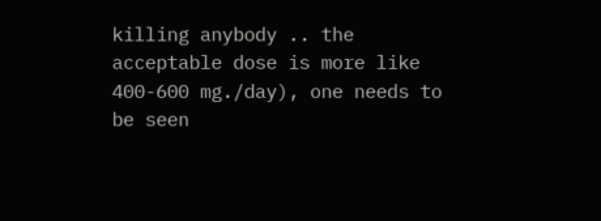killing anybody .. the acceptable dose is more like 400-600 mg./day), one needs to be seen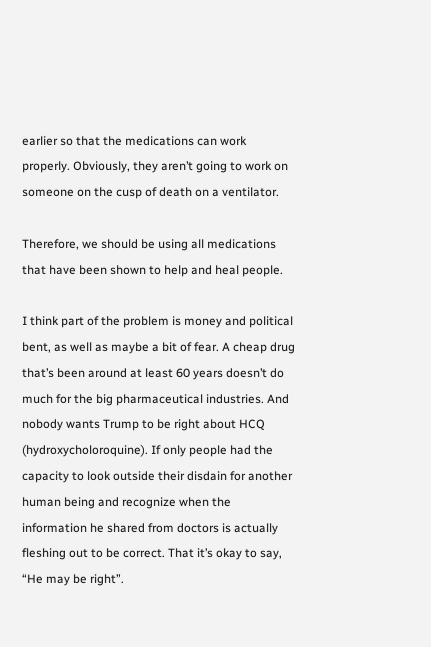earlier so that the medications can work properly. Obviously, they aren’t going to work on someone on the cusp of death on a ventilator.

Therefore, we should be using all medications that have been shown to help and heal people.

I think part of the problem is money and political bent, as well as maybe a bit of fear. A cheap drug that’s been around at least 60 years doesn’t do much for the big pharmaceutical industries. And nobody wants Trump to be right about HCQ (hydroxycholoroquine). If only people had the capacity to look outside their disdain for another human being and recognize when the information he shared from doctors is actually fleshing out to be correct. That it’s okay to say, “He may be right”.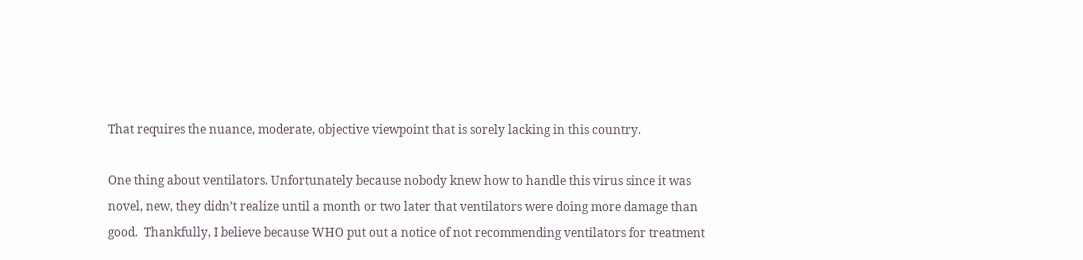That requires the nuance, moderate, objective viewpoint that is sorely lacking in this country.

One thing about ventilators. Unfortunately because nobody knew how to handle this virus since it was novel, new, they didn’t realize until a month or two later that ventilators were doing more damage than good.  Thankfully, I believe because WHO put out a notice of not recommending ventilators for treatment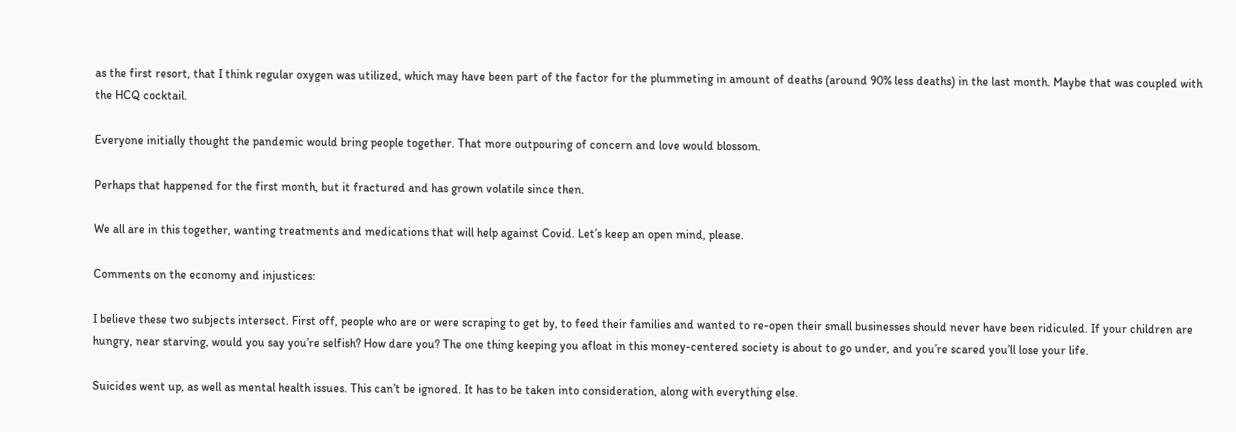as the first resort, that I think regular oxygen was utilized, which may have been part of the factor for the plummeting in amount of deaths (around 90% less deaths) in the last month. Maybe that was coupled with the HCQ cocktail.

Everyone initially thought the pandemic would bring people together. That more outpouring of concern and love would blossom.

Perhaps that happened for the first month, but it fractured and has grown volatile since then.

We all are in this together, wanting treatments and medications that will help against Covid. Let’s keep an open mind, please.

Comments on the economy and injustices:

I believe these two subjects intersect. First off, people who are or were scraping to get by, to feed their families and wanted to re-open their small businesses should never have been ridiculed. If your children are hungry, near starving, would you say you’re selfish? How dare you? The one thing keeping you afloat in this money-centered society is about to go under, and you’re scared you’ll lose your life.

Suicides went up, as well as mental health issues. This can’t be ignored. It has to be taken into consideration, along with everything else.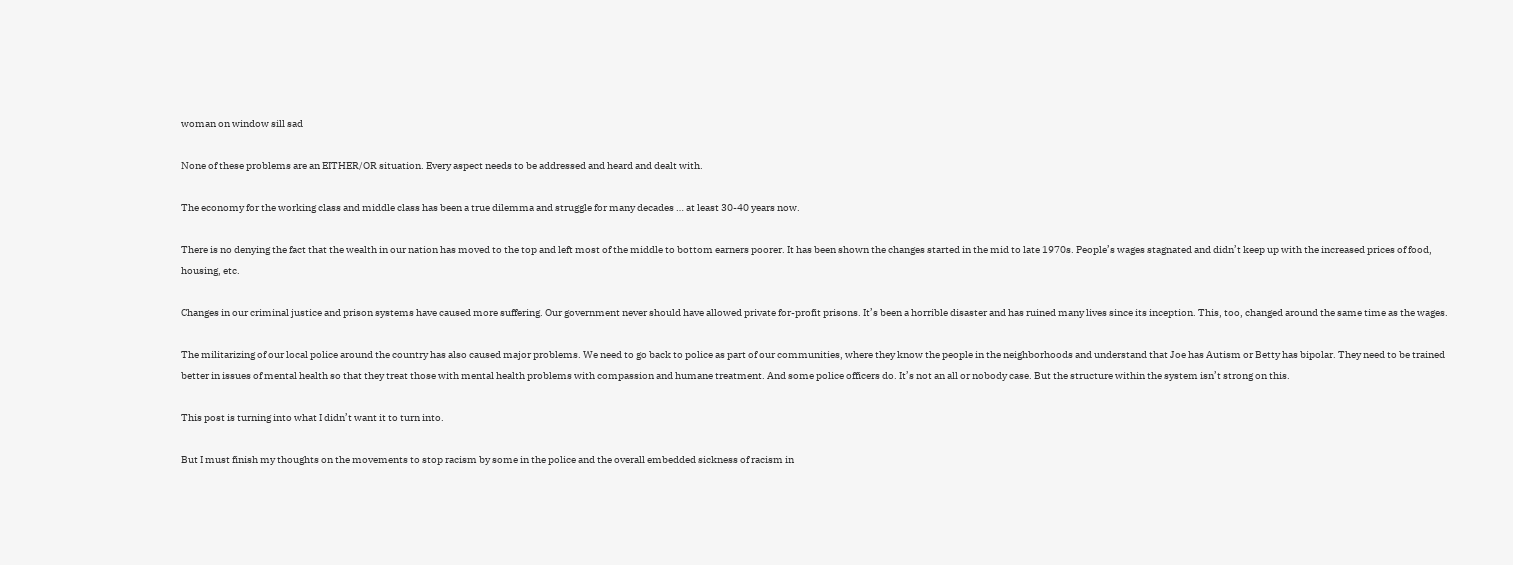woman on window sill sad

None of these problems are an EITHER/OR situation. Every aspect needs to be addressed and heard and dealt with.

The economy for the working class and middle class has been a true dilemma and struggle for many decades … at least 30-40 years now.

There is no denying the fact that the wealth in our nation has moved to the top and left most of the middle to bottom earners poorer. It has been shown the changes started in the mid to late 1970s. People’s wages stagnated and didn’t keep up with the increased prices of food, housing, etc.

Changes in our criminal justice and prison systems have caused more suffering. Our government never should have allowed private for-profit prisons. It’s been a horrible disaster and has ruined many lives since its inception. This, too, changed around the same time as the wages.

The militarizing of our local police around the country has also caused major problems. We need to go back to police as part of our communities, where they know the people in the neighborhoods and understand that Joe has Autism or Betty has bipolar. They need to be trained better in issues of mental health so that they treat those with mental health problems with compassion and humane treatment. And some police officers do. It’s not an all or nobody case. But the structure within the system isn’t strong on this.

This post is turning into what I didn’t want it to turn into.

But I must finish my thoughts on the movements to stop racism by some in the police and the overall embedded sickness of racism in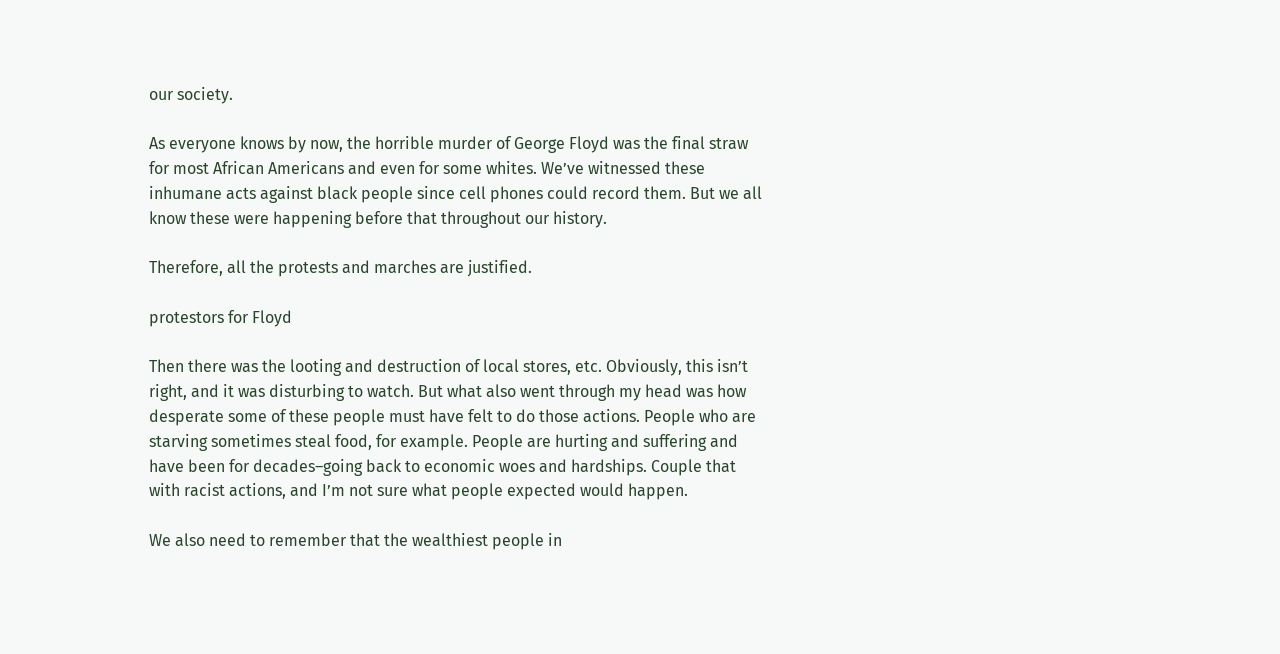our society.

As everyone knows by now, the horrible murder of George Floyd was the final straw for most African Americans and even for some whites. We’ve witnessed these inhumane acts against black people since cell phones could record them. But we all know these were happening before that throughout our history.

Therefore, all the protests and marches are justified.

protestors for Floyd

Then there was the looting and destruction of local stores, etc. Obviously, this isn’t right, and it was disturbing to watch. But what also went through my head was how desperate some of these people must have felt to do those actions. People who are starving sometimes steal food, for example. People are hurting and suffering and have been for decades–going back to economic woes and hardships. Couple that with racist actions, and I’m not sure what people expected would happen.

We also need to remember that the wealthiest people in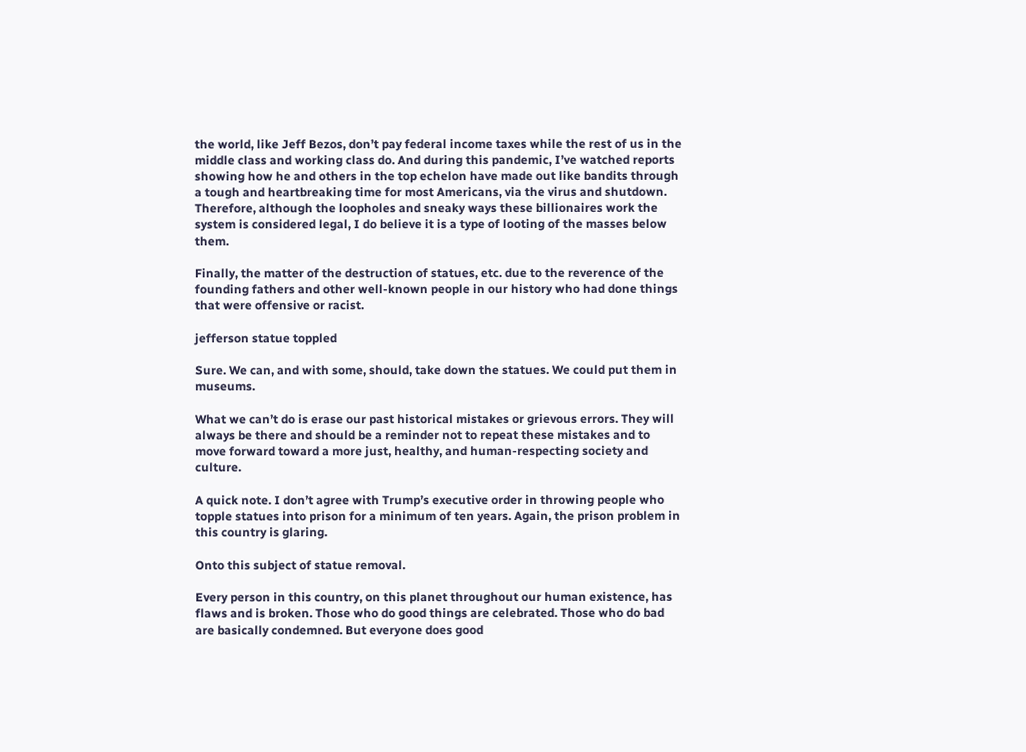the world, like Jeff Bezos, don’t pay federal income taxes while the rest of us in the middle class and working class do. And during this pandemic, I’ve watched reports showing how he and others in the top echelon have made out like bandits through a tough and heartbreaking time for most Americans, via the virus and shutdown. Therefore, although the loopholes and sneaky ways these billionaires work the system is considered legal, I do believe it is a type of looting of the masses below them.

Finally, the matter of the destruction of statues, etc. due to the reverence of the founding fathers and other well-known people in our history who had done things that were offensive or racist.

jefferson statue toppled

Sure. We can, and with some, should, take down the statues. We could put them in museums.

What we can’t do is erase our past historical mistakes or grievous errors. They will always be there and should be a reminder not to repeat these mistakes and to move forward toward a more just, healthy, and human-respecting society and culture.

A quick note. I don’t agree with Trump’s executive order in throwing people who topple statues into prison for a minimum of ten years. Again, the prison problem in this country is glaring.

Onto this subject of statue removal.

Every person in this country, on this planet throughout our human existence, has flaws and is broken. Those who do good things are celebrated. Those who do bad are basically condemned. But everyone does good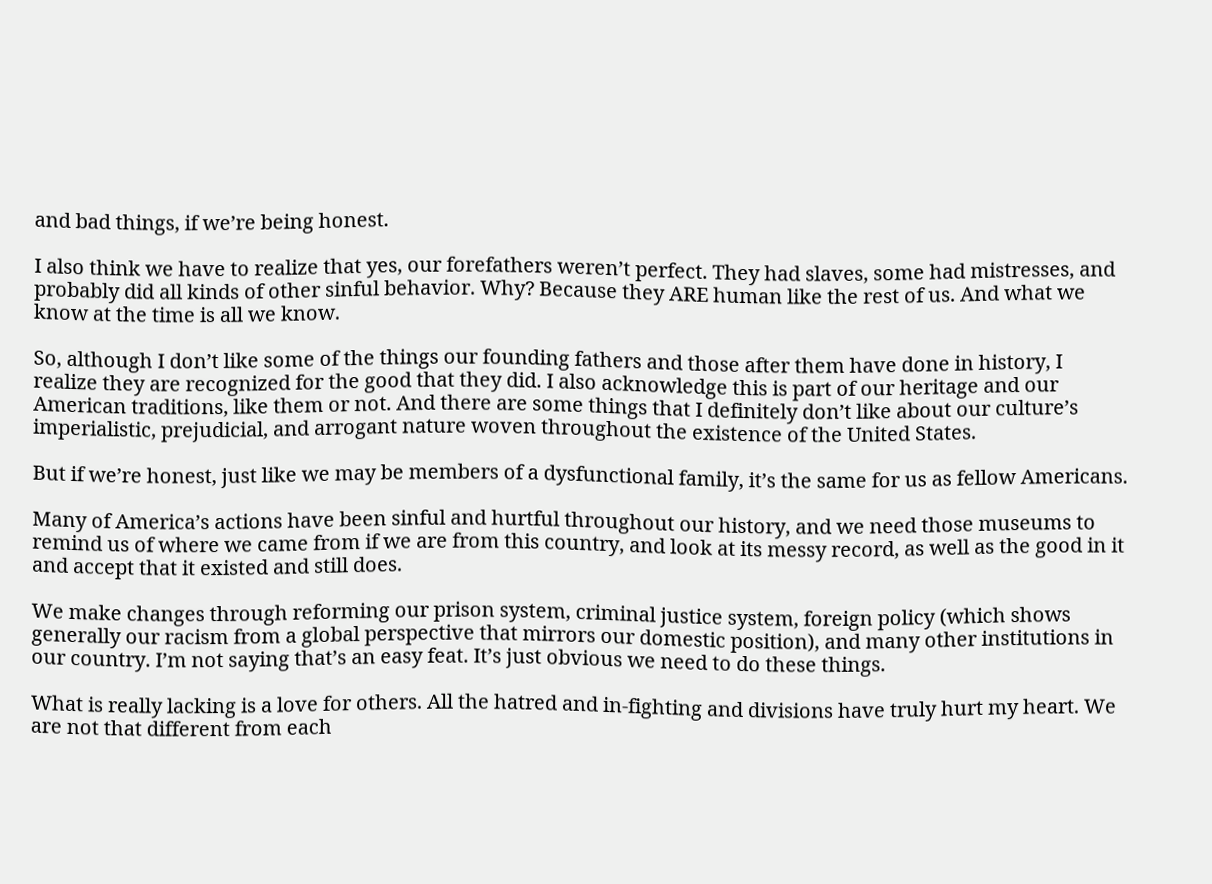and bad things, if we’re being honest.

I also think we have to realize that yes, our forefathers weren’t perfect. They had slaves, some had mistresses, and probably did all kinds of other sinful behavior. Why? Because they ARE human like the rest of us. And what we know at the time is all we know.

So, although I don’t like some of the things our founding fathers and those after them have done in history, I realize they are recognized for the good that they did. I also acknowledge this is part of our heritage and our American traditions, like them or not. And there are some things that I definitely don’t like about our culture’s imperialistic, prejudicial, and arrogant nature woven throughout the existence of the United States.

But if we’re honest, just like we may be members of a dysfunctional family, it’s the same for us as fellow Americans.

Many of America’s actions have been sinful and hurtful throughout our history, and we need those museums to remind us of where we came from if we are from this country, and look at its messy record, as well as the good in it and accept that it existed and still does.

We make changes through reforming our prison system, criminal justice system, foreign policy (which shows generally our racism from a global perspective that mirrors our domestic position), and many other institutions in our country. I’m not saying that’s an easy feat. It’s just obvious we need to do these things.

What is really lacking is a love for others. All the hatred and in-fighting and divisions have truly hurt my heart. We are not that different from each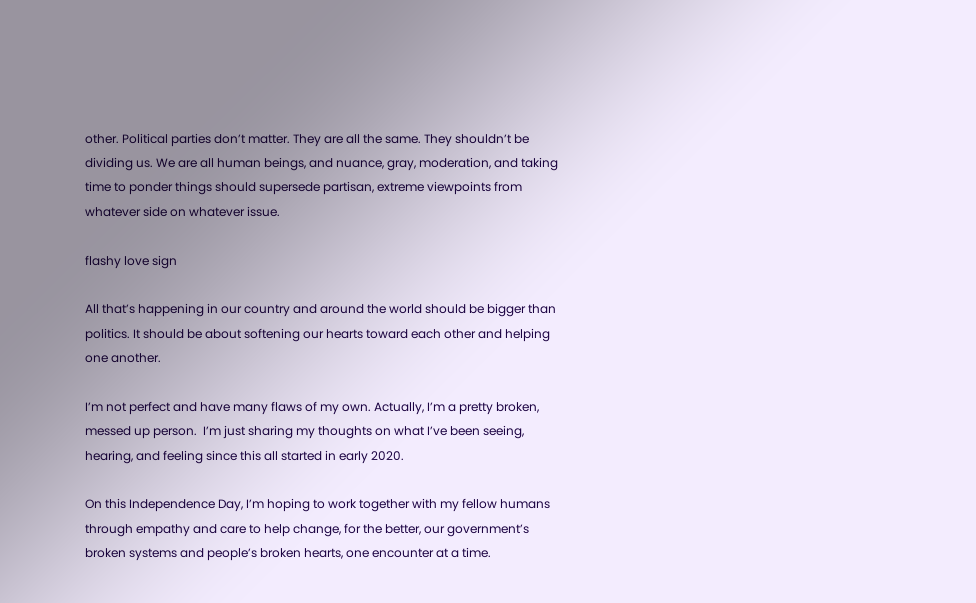other. Political parties don’t matter. They are all the same. They shouldn’t be dividing us. We are all human beings, and nuance, gray, moderation, and taking time to ponder things should supersede partisan, extreme viewpoints from whatever side on whatever issue.

flashy love sign

All that’s happening in our country and around the world should be bigger than politics. It should be about softening our hearts toward each other and helping one another.

I’m not perfect and have many flaws of my own. Actually, I’m a pretty broken, messed up person.  I’m just sharing my thoughts on what I’ve been seeing, hearing, and feeling since this all started in early 2020.

On this Independence Day, I’m hoping to work together with my fellow humans through empathy and care to help change, for the better, our government’s broken systems and people’s broken hearts, one encounter at a time.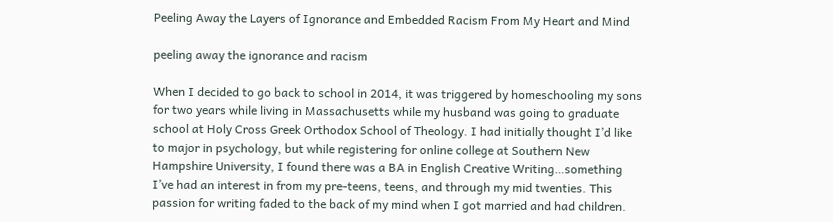Peeling Away the Layers of Ignorance and Embedded Racism From My Heart and Mind

peeling away the ignorance and racism

When I decided to go back to school in 2014, it was triggered by homeschooling my sons for two years while living in Massachusetts while my husband was going to graduate school at Holy Cross Greek Orthodox School of Theology. I had initially thought I’d like to major in psychology, but while registering for online college at Southern New Hampshire University, I found there was a BA in English Creative Writing…something I’ve had an interest in from my pre-teens, teens, and through my mid twenties. This passion for writing faded to the back of my mind when I got married and had children.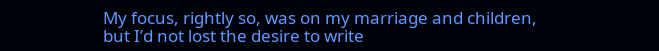My focus, rightly so, was on my marriage and children, but I’d not lost the desire to write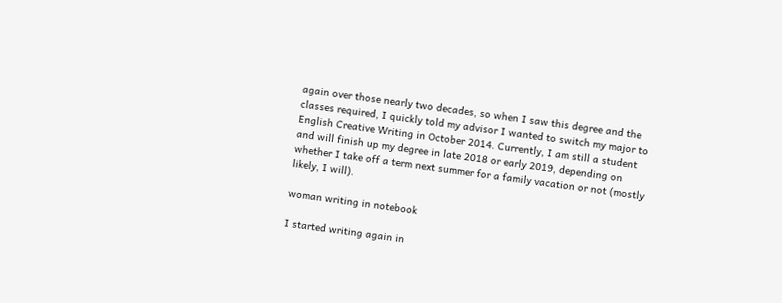again over those nearly two decades, so when I saw this degree and the classes required, I quickly told my advisor I wanted to switch my major to English Creative Writing in October 2014. Currently, I am still a student and will finish up my degree in late 2018 or early 2019, depending on whether I take off a term next summer for a family vacation or not (mostly likely, I will).

woman writing in notebook

I started writing again in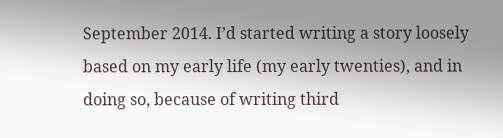September 2014. I’d started writing a story loosely based on my early life (my early twenties), and in doing so, because of writing third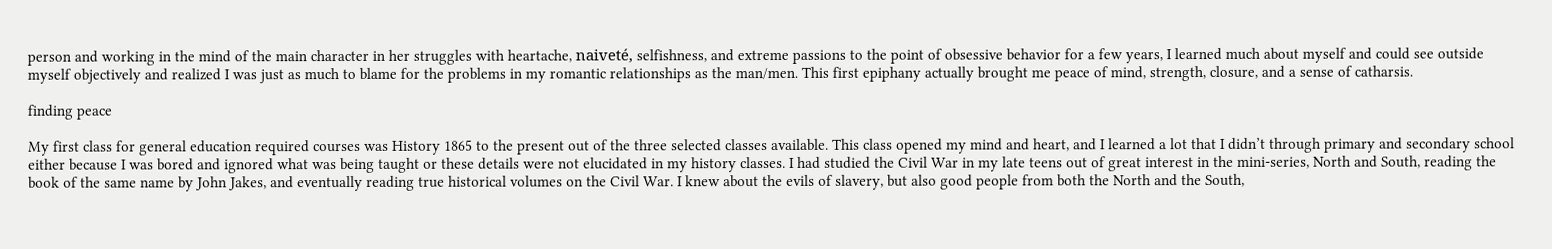person and working in the mind of the main character in her struggles with heartache, naiveté, selfishness, and extreme passions to the point of obsessive behavior for a few years, I learned much about myself and could see outside myself objectively and realized I was just as much to blame for the problems in my romantic relationships as the man/men. This first epiphany actually brought me peace of mind, strength, closure, and a sense of catharsis.

finding peace

My first class for general education required courses was History 1865 to the present out of the three selected classes available. This class opened my mind and heart, and I learned a lot that I didn’t through primary and secondary school either because I was bored and ignored what was being taught or these details were not elucidated in my history classes. I had studied the Civil War in my late teens out of great interest in the mini-series, North and South, reading the book of the same name by John Jakes, and eventually reading true historical volumes on the Civil War. I knew about the evils of slavery, but also good people from both the North and the South,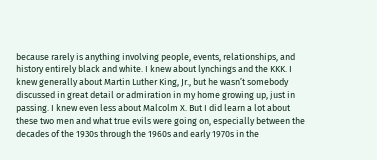because rarely is anything involving people, events, relationships, and history entirely black and white. I knew about lynchings and the KKK. I knew generally about Martin Luther King, Jr., but he wasn’t somebody discussed in great detail or admiration in my home growing up, just in passing. I knew even less about Malcolm X. But I did learn a lot about these two men and what true evils were going on, especially between the decades of the 1930s through the 1960s and early 1970s in the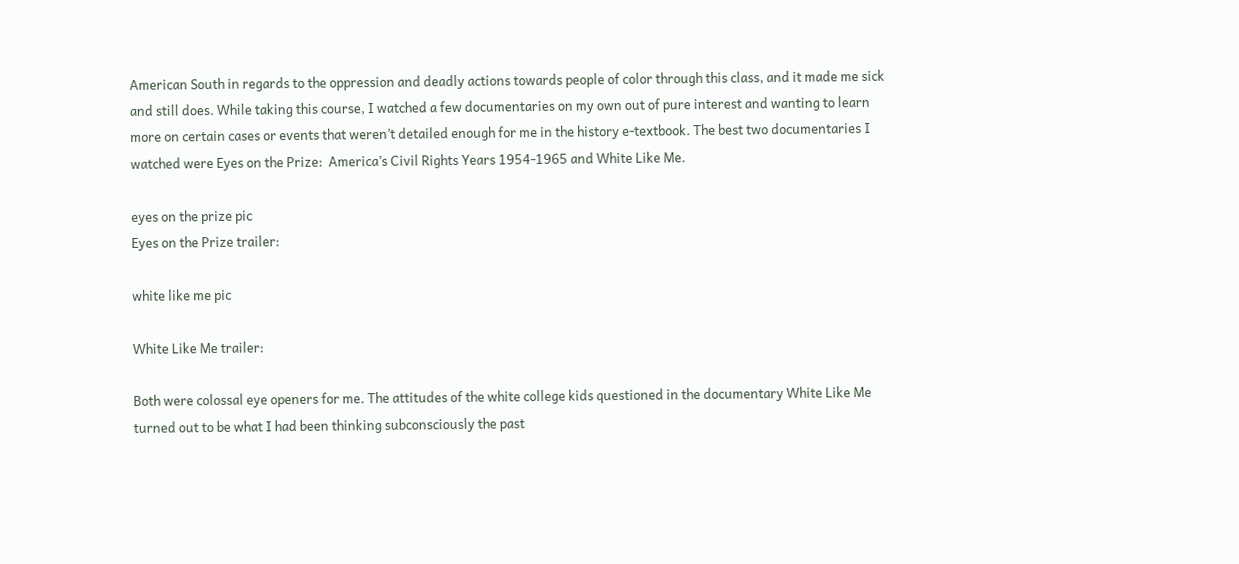American South in regards to the oppression and deadly actions towards people of color through this class, and it made me sick and still does. While taking this course, I watched a few documentaries on my own out of pure interest and wanting to learn more on certain cases or events that weren’t detailed enough for me in the history e-textbook. The best two documentaries I watched were Eyes on the Prize:  America’s Civil Rights Years 1954-1965 and White Like Me.

eyes on the prize pic
Eyes on the Prize trailer:

white like me pic

White Like Me trailer:

Both were colossal eye openers for me. The attitudes of the white college kids questioned in the documentary White Like Me turned out to be what I had been thinking subconsciously the past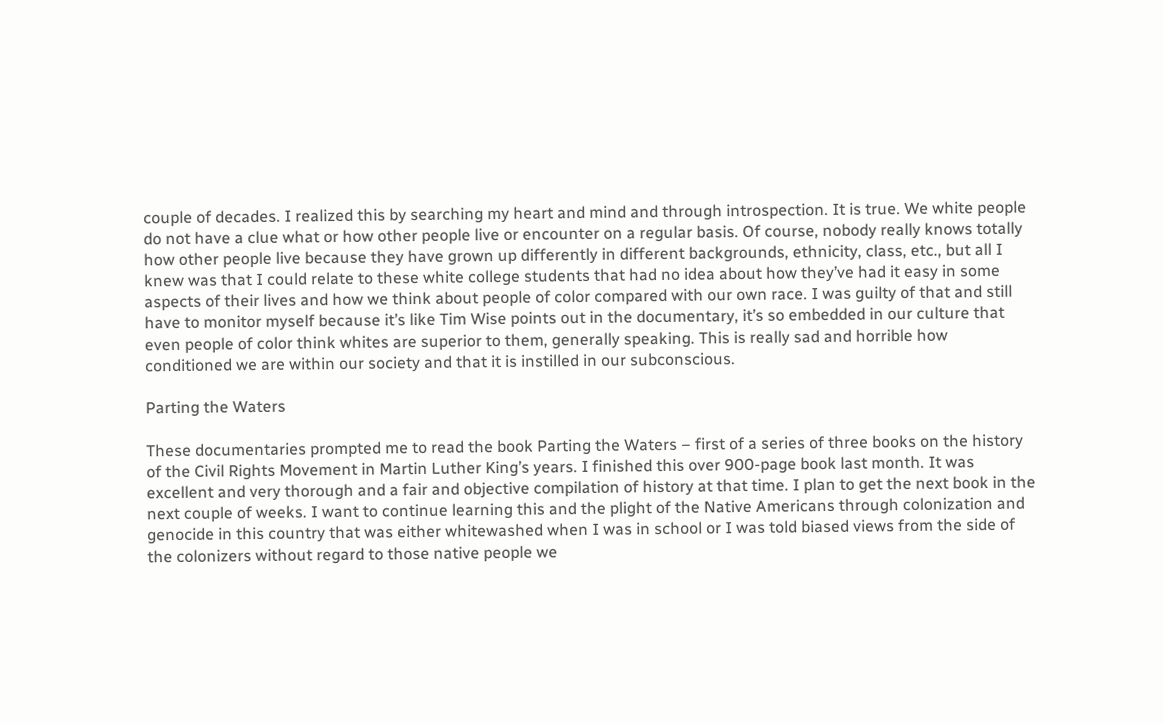couple of decades. I realized this by searching my heart and mind and through introspection. It is true. We white people do not have a clue what or how other people live or encounter on a regular basis. Of course, nobody really knows totally how other people live because they have grown up differently in different backgrounds, ethnicity, class, etc., but all I knew was that I could relate to these white college students that had no idea about how they’ve had it easy in some aspects of their lives and how we think about people of color compared with our own race. I was guilty of that and still have to monitor myself because it’s like Tim Wise points out in the documentary, it’s so embedded in our culture that even people of color think whites are superior to them, generally speaking. This is really sad and horrible how conditioned we are within our society and that it is instilled in our subconscious.

Parting the Waters

These documentaries prompted me to read the book Parting the Waters – first of a series of three books on the history of the Civil Rights Movement in Martin Luther King’s years. I finished this over 900-page book last month. It was excellent and very thorough and a fair and objective compilation of history at that time. I plan to get the next book in the next couple of weeks. I want to continue learning this and the plight of the Native Americans through colonization and genocide in this country that was either whitewashed when I was in school or I was told biased views from the side of the colonizers without regard to those native people we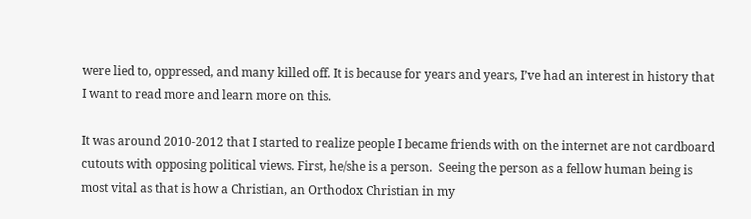were lied to, oppressed, and many killed off. It is because for years and years, I’ve had an interest in history that I want to read more and learn more on this.

It was around 2010-2012 that I started to realize people I became friends with on the internet are not cardboard cutouts with opposing political views. First, he/she is a person.  Seeing the person as a fellow human being is most vital as that is how a Christian, an Orthodox Christian in my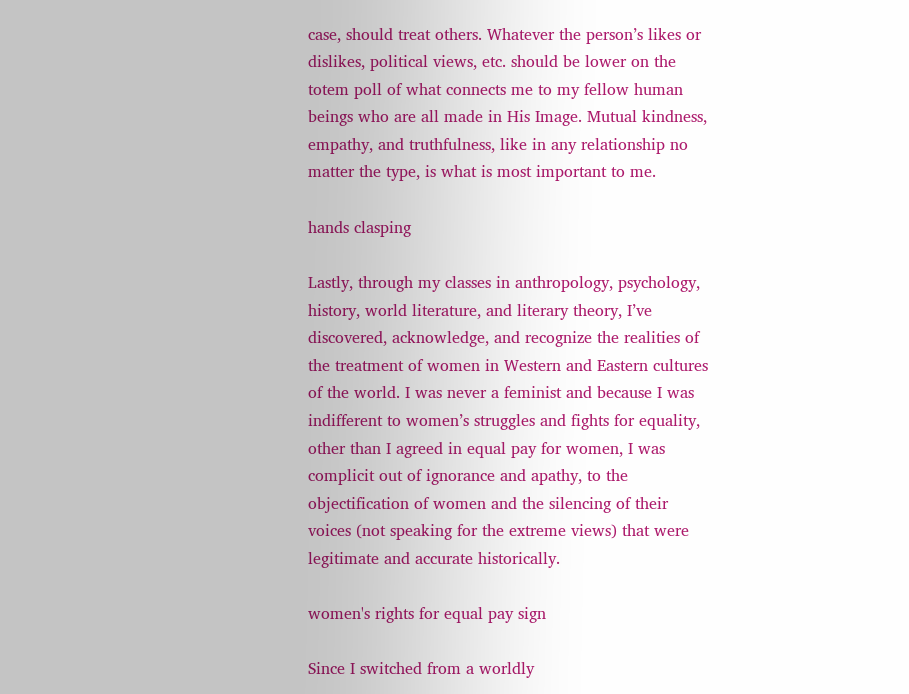case, should treat others. Whatever the person’s likes or dislikes, political views, etc. should be lower on the totem poll of what connects me to my fellow human beings who are all made in His Image. Mutual kindness, empathy, and truthfulness, like in any relationship no matter the type, is what is most important to me.

hands clasping

Lastly, through my classes in anthropology, psychology, history, world literature, and literary theory, I’ve discovered, acknowledge, and recognize the realities of the treatment of women in Western and Eastern cultures of the world. I was never a feminist and because I was indifferent to women’s struggles and fights for equality, other than I agreed in equal pay for women, I was complicit out of ignorance and apathy, to the objectification of women and the silencing of their voices (not speaking for the extreme views) that were legitimate and accurate historically.

women's rights for equal pay sign

Since I switched from a worldly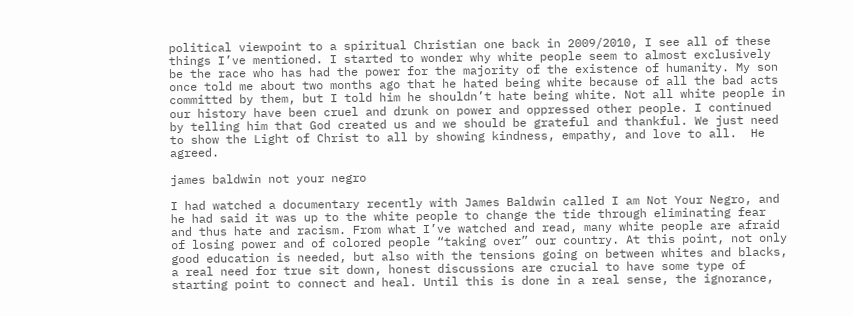political viewpoint to a spiritual Christian one back in 2009/2010, I see all of these things I’ve mentioned. I started to wonder why white people seem to almost exclusively be the race who has had the power for the majority of the existence of humanity. My son once told me about two months ago that he hated being white because of all the bad acts committed by them, but I told him he shouldn’t hate being white. Not all white people in our history have been cruel and drunk on power and oppressed other people. I continued by telling him that God created us and we should be grateful and thankful. We just need to show the Light of Christ to all by showing kindness, empathy, and love to all.  He agreed.

james baldwin not your negro

I had watched a documentary recently with James Baldwin called I am Not Your Negro, and he had said it was up to the white people to change the tide through eliminating fear and thus hate and racism. From what I’ve watched and read, many white people are afraid of losing power and of colored people “taking over” our country. At this point, not only good education is needed, but also with the tensions going on between whites and blacks, a real need for true sit down, honest discussions are crucial to have some type of starting point to connect and heal. Until this is done in a real sense, the ignorance,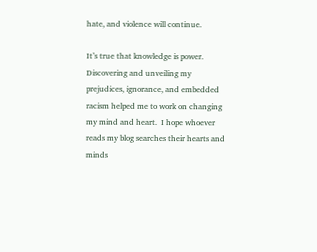hate, and violence will continue.

It’s true that knowledge is power.  Discovering and unveiling my prejudices, ignorance, and embedded racism helped me to work on changing my mind and heart.  I hope whoever reads my blog searches their hearts and minds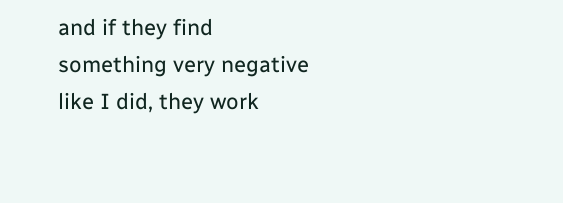and if they find something very negative like I did, they work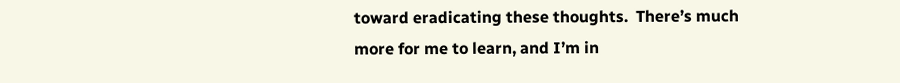toward eradicating these thoughts.  There’s much more for me to learn, and I’m in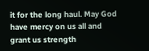it for the long haul. May God have mercy on us all and grant us strength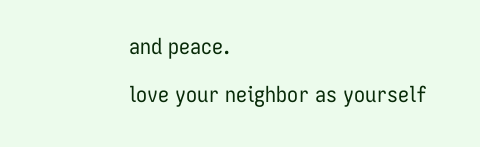and peace.

love your neighbor as yourself